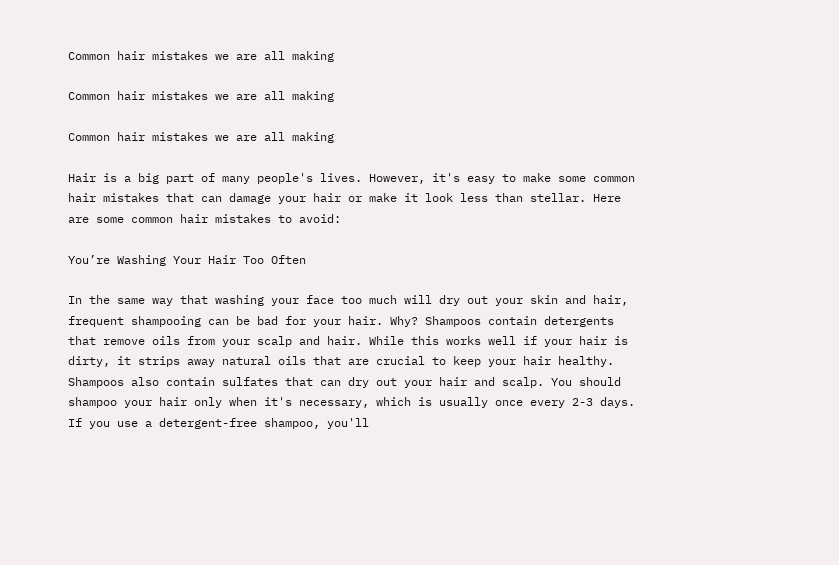Common hair mistakes we are all making

Common hair mistakes we are all making

Common hair mistakes we are all making

Hair is a big part of many people's lives. However, it's easy to make some common hair mistakes that can damage your hair or make it look less than stellar. Here are some common hair mistakes to avoid:

You’re Washing Your Hair Too Often

In the same way that washing your face too much will dry out your skin and hair, frequent shampooing can be bad for your hair. Why? Shampoos contain detergents that remove oils from your scalp and hair. While this works well if your hair is dirty, it strips away natural oils that are crucial to keep your hair healthy. Shampoos also contain sulfates that can dry out your hair and scalp. You should shampoo your hair only when it's necessary, which is usually once every 2-3 days. If you use a detergent-free shampoo, you'll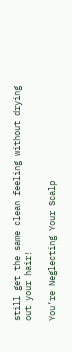still get the same clean feeling without drying out your hair!

You’re Neglecting Your Scalp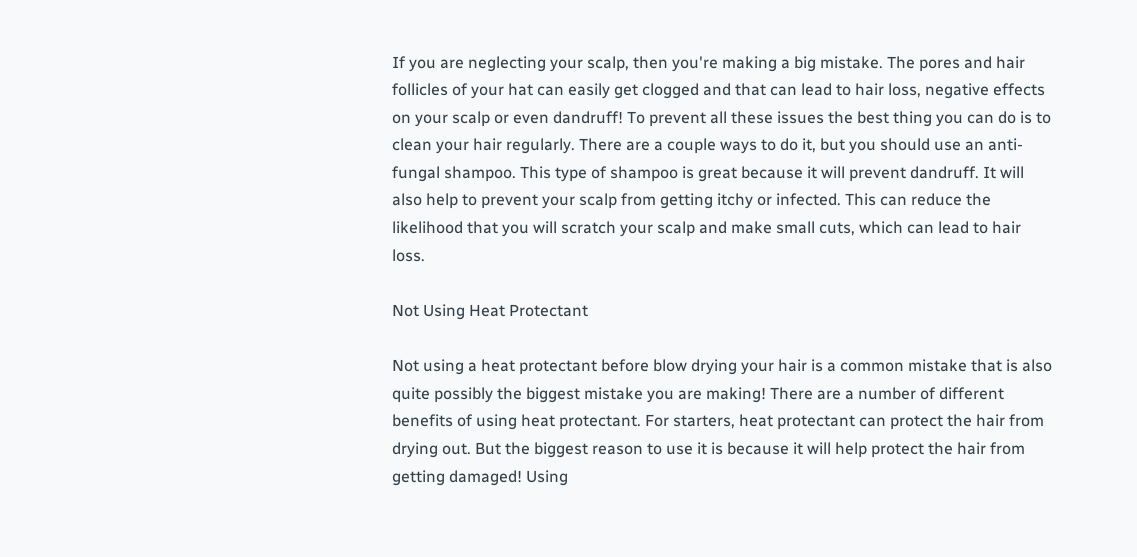If you are neglecting your scalp, then you're making a big mistake. The pores and hair follicles of your hat can easily get clogged and that can lead to hair loss, negative effects on your scalp or even dandruff! To prevent all these issues the best thing you can do is to clean your hair regularly. There are a couple ways to do it, but you should use an anti-fungal shampoo. This type of shampoo is great because it will prevent dandruff. It will also help to prevent your scalp from getting itchy or infected. This can reduce the likelihood that you will scratch your scalp and make small cuts, which can lead to hair loss.

Not Using Heat Protectant

Not using a heat protectant before blow drying your hair is a common mistake that is also quite possibly the biggest mistake you are making! There are a number of different benefits of using heat protectant. For starters, heat protectant can protect the hair from drying out. But the biggest reason to use it is because it will help protect the hair from getting damaged! Using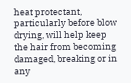heat protectant, particularly before blow drying, will help keep the hair from becoming damaged, breaking or in any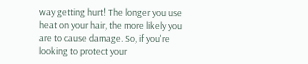way getting hurt! The longer you use heat on your hair, the more likely you are to cause damage. So, if you're looking to protect your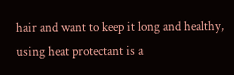hair and want to keep it long and healthy, using heat protectant is a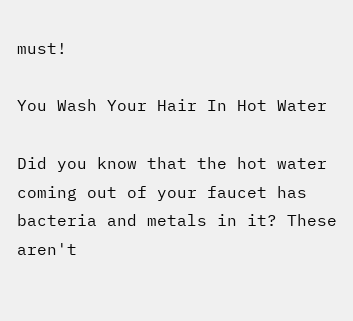must!

You Wash Your Hair In Hot Water

Did you know that the hot water coming out of your faucet has bacteria and metals in it? These aren't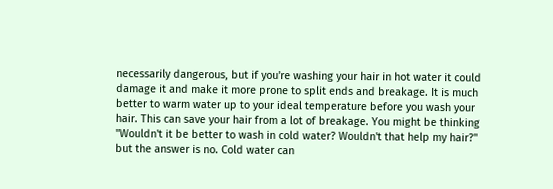necessarily dangerous, but if you're washing your hair in hot water it could damage it and make it more prone to split ends and breakage. It is much better to warm water up to your ideal temperature before you wash your hair. This can save your hair from a lot of breakage. You might be thinking "Wouldn't it be better to wash in cold water? Wouldn't that help my hair?" but the answer is no. Cold water can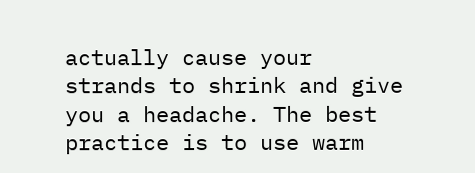actually cause your strands to shrink and give you a headache. The best practice is to use warm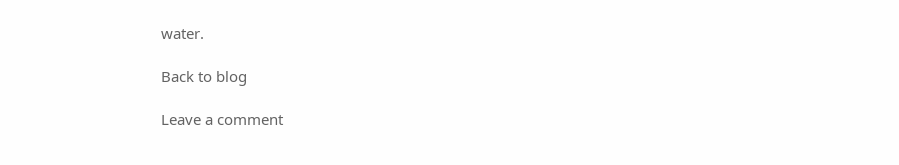water.

Back to blog

Leave a comment